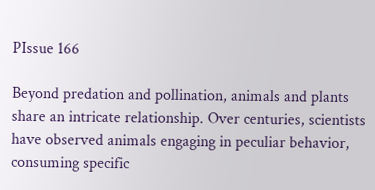PIssue 166

Beyond predation and pollination, animals and plants share an intricate relationship. Over centuries, scientists have observed animals engaging in peculiar behavior, consuming specific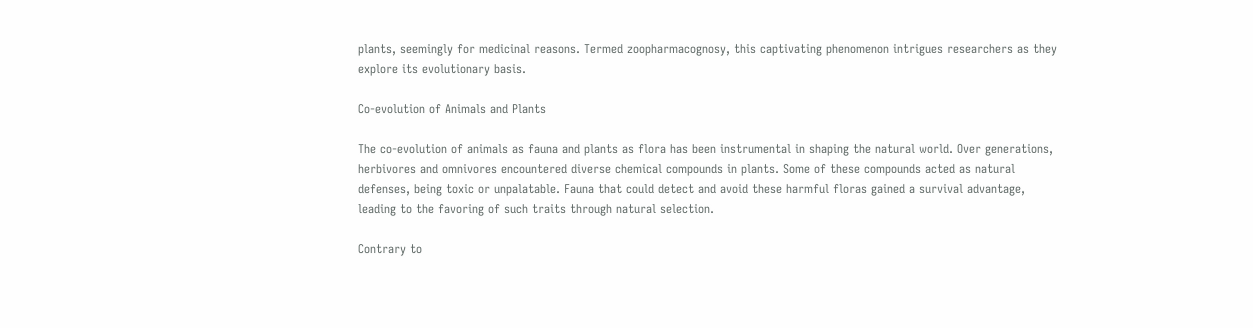plants, seemingly for medicinal reasons. Termed zoopharmacognosy, this captivating phenomenon intrigues researchers as they explore its evolutionary basis.

Co-evolution of Animals and Plants

The co-evolution of animals as fauna and plants as flora has been instrumental in shaping the natural world. Over generations, herbivores and omnivores encountered diverse chemical compounds in plants. Some of these compounds acted as natural defenses, being toxic or unpalatable. Fauna that could detect and avoid these harmful floras gained a survival advantage, leading to the favoring of such traits through natural selection.

Contrary to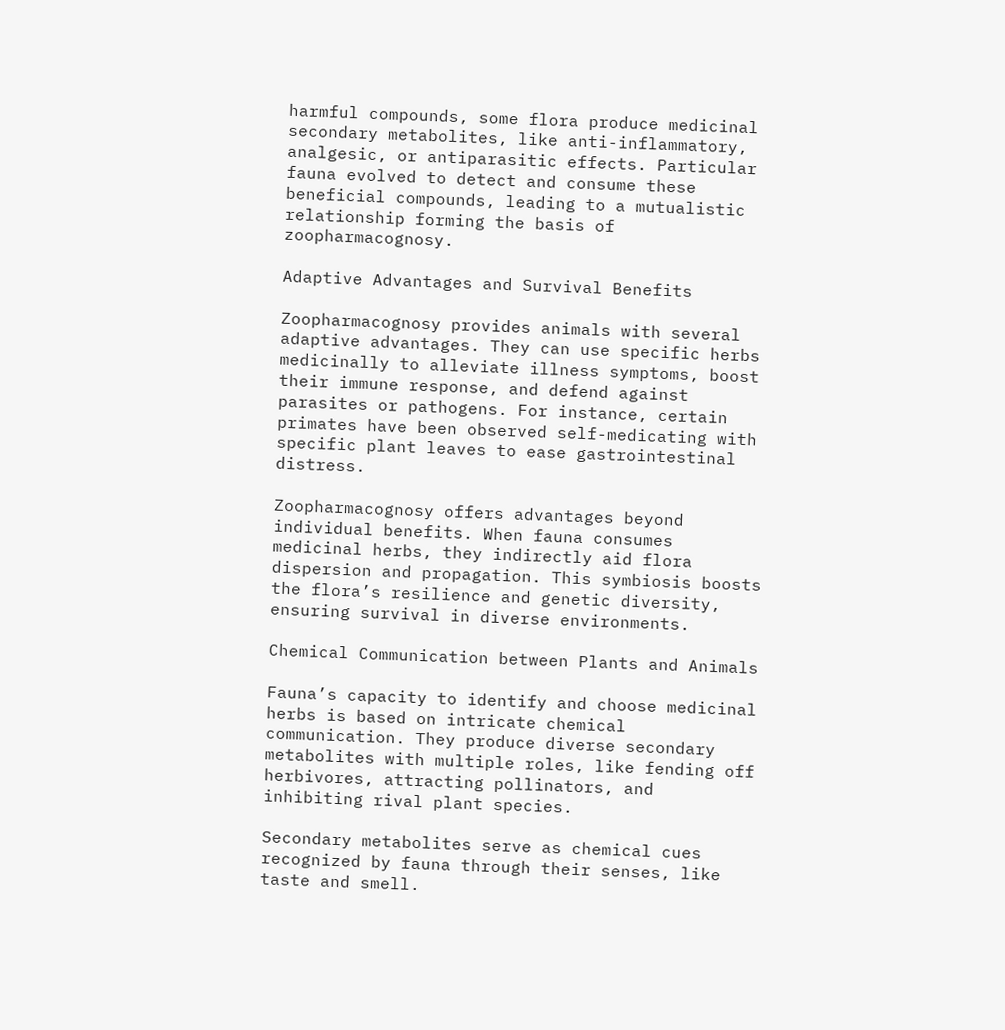harmful compounds, some flora produce medicinal secondary metabolites, like anti-inflammatory, analgesic, or antiparasitic effects. Particular fauna evolved to detect and consume these beneficial compounds, leading to a mutualistic relationship forming the basis of zoopharmacognosy.

Adaptive Advantages and Survival Benefits

Zoopharmacognosy provides animals with several adaptive advantages. They can use specific herbs medicinally to alleviate illness symptoms, boost their immune response, and defend against parasites or pathogens. For instance, certain primates have been observed self-medicating with specific plant leaves to ease gastrointestinal distress.

Zoopharmacognosy offers advantages beyond individual benefits. When fauna consumes medicinal herbs, they indirectly aid flora dispersion and propagation. This symbiosis boosts the flora’s resilience and genetic diversity, ensuring survival in diverse environments.

Chemical Communication between Plants and Animals

Fauna’s capacity to identify and choose medicinal herbs is based on intricate chemical communication. They produce diverse secondary metabolites with multiple roles, like fending off herbivores, attracting pollinators, and inhibiting rival plant species.

Secondary metabolites serve as chemical cues recognized by fauna through their senses, like taste and smell.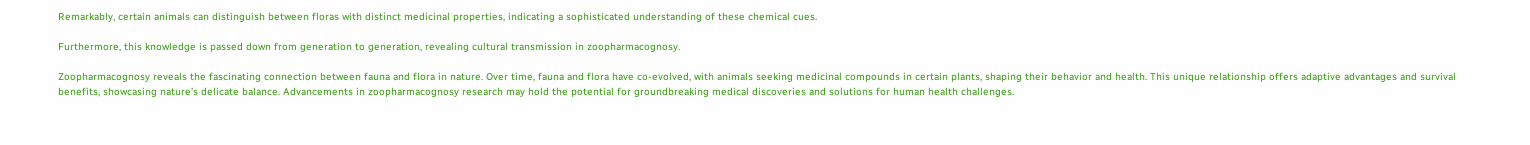Remarkably, certain animals can distinguish between floras with distinct medicinal properties, indicating a sophisticated understanding of these chemical cues.

Furthermore, this knowledge is passed down from generation to generation, revealing cultural transmission in zoopharmacognosy.

Zoopharmacognosy reveals the fascinating connection between fauna and flora in nature. Over time, fauna and flora have co-evolved, with animals seeking medicinal compounds in certain plants, shaping their behavior and health. This unique relationship offers adaptive advantages and survival benefits, showcasing nature’s delicate balance. Advancements in zoopharmacognosy research may hold the potential for groundbreaking medical discoveries and solutions for human health challenges.